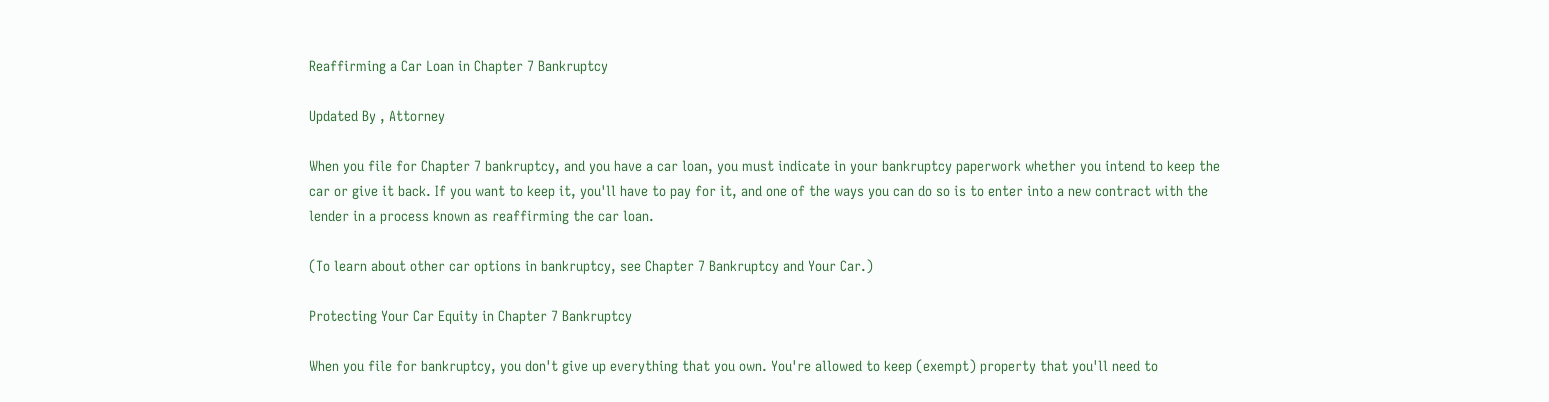Reaffirming a Car Loan in Chapter 7 Bankruptcy

Updated By , Attorney

When you file for Chapter 7 bankruptcy, and you have a car loan, you must indicate in your bankruptcy paperwork whether you intend to keep the car or give it back. If you want to keep it, you'll have to pay for it, and one of the ways you can do so is to enter into a new contract with the lender in a process known as reaffirming the car loan.

(To learn about other car options in bankruptcy, see Chapter 7 Bankruptcy and Your Car.)

Protecting Your Car Equity in Chapter 7 Bankruptcy

When you file for bankruptcy, you don't give up everything that you own. You're allowed to keep (exempt) property that you'll need to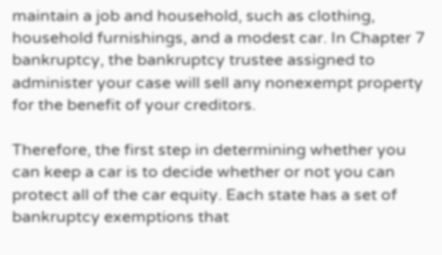maintain a job and household, such as clothing, household furnishings, and a modest car. In Chapter 7 bankruptcy, the bankruptcy trustee assigned to administer your case will sell any nonexempt property for the benefit of your creditors.

Therefore, the first step in determining whether you can keep a car is to decide whether or not you can protect all of the car equity. Each state has a set of bankruptcy exemptions that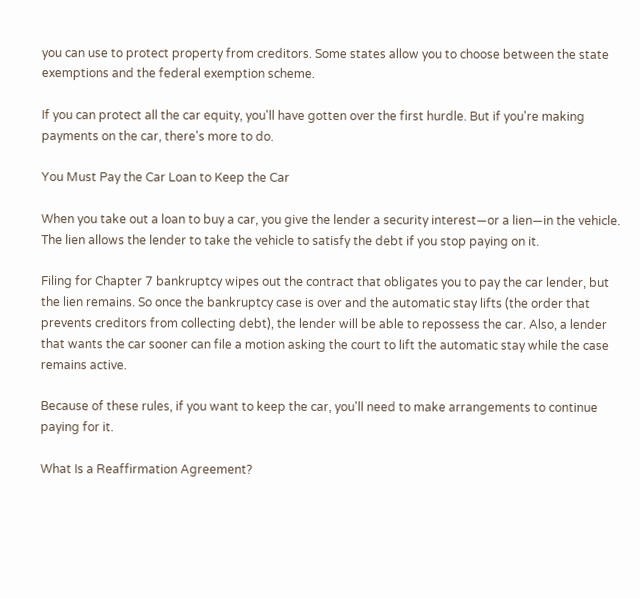you can use to protect property from creditors. Some states allow you to choose between the state exemptions and the federal exemption scheme.

If you can protect all the car equity, you'll have gotten over the first hurdle. But if you're making payments on the car, there's more to do.

You Must Pay the Car Loan to Keep the Car

When you take out a loan to buy a car, you give the lender a security interest—or a lien—in the vehicle. The lien allows the lender to take the vehicle to satisfy the debt if you stop paying on it.

Filing for Chapter 7 bankruptcy wipes out the contract that obligates you to pay the car lender, but the lien remains. So once the bankruptcy case is over and the automatic stay lifts (the order that prevents creditors from collecting debt), the lender will be able to repossess the car. Also, a lender that wants the car sooner can file a motion asking the court to lift the automatic stay while the case remains active.

Because of these rules, if you want to keep the car, you'll need to make arrangements to continue paying for it.

What Is a Reaffirmation Agreement?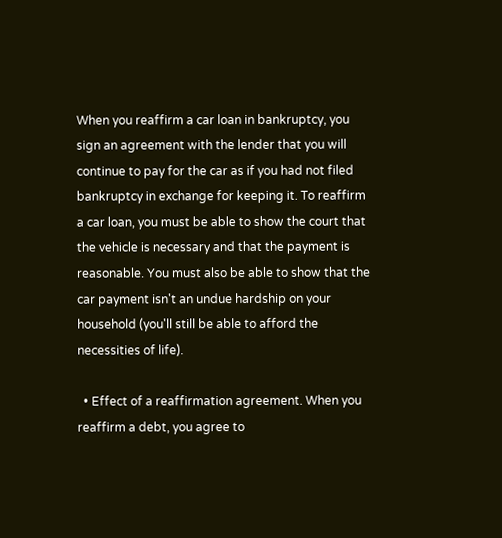When you reaffirm a car loan in bankruptcy, you sign an agreement with the lender that you will continue to pay for the car as if you had not filed bankruptcy in exchange for keeping it. To reaffirm a car loan, you must be able to show the court that the vehicle is necessary and that the payment is reasonable. You must also be able to show that the car payment isn't an undue hardship on your household (you'll still be able to afford the necessities of life).

  • Effect of a reaffirmation agreement. When you reaffirm a debt, you agree to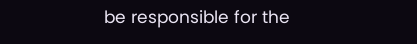be responsible for the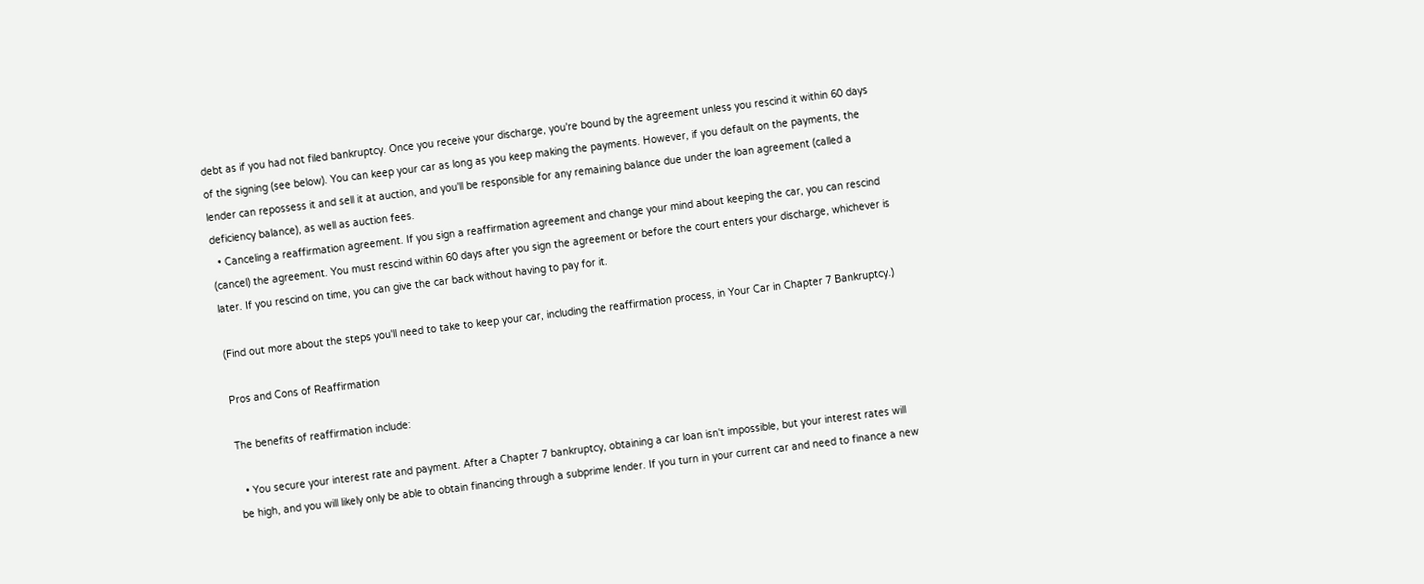debt as if you had not filed bankruptcy. Once you receive your discharge, you're bound by the agreement unless you rescind it within 60 days of the signing (see below). You can keep your car as long as you keep making the payments. However, if you default on the payments, the lender can repossess it and sell it at auction, and you'll be responsible for any remaining balance due under the loan agreement (called a deficiency balance), as well as auction fees.
  • Canceling a reaffirmation agreement. If you sign a reaffirmation agreement and change your mind about keeping the car, you can rescind (cancel) the agreement. You must rescind within 60 days after you sign the agreement or before the court enters your discharge, whichever is later. If you rescind on time, you can give the car back without having to pay for it.

(Find out more about the steps you'll need to take to keep your car, including the reaffirmation process, in Your Car in Chapter 7 Bankruptcy.)

Pros and Cons of Reaffirmation

The benefits of reaffirmation include:

  • You secure your interest rate and payment. After a Chapter 7 bankruptcy, obtaining a car loan isn't impossible, but your interest rates will be high, and you will likely only be able to obtain financing through a subprime lender. If you turn in your current car and need to finance a new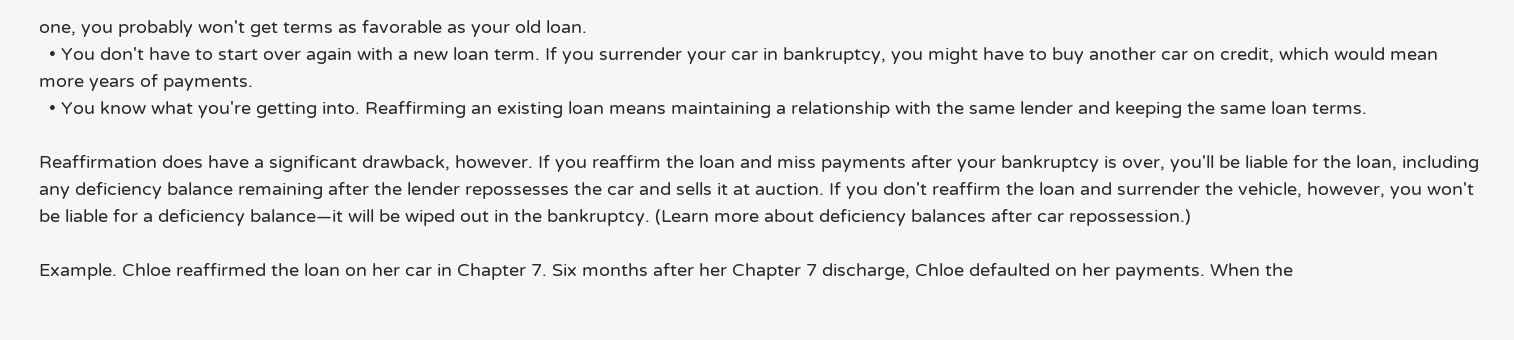one, you probably won't get terms as favorable as your old loan.
  • You don't have to start over again with a new loan term. If you surrender your car in bankruptcy, you might have to buy another car on credit, which would mean more years of payments.
  • You know what you're getting into. Reaffirming an existing loan means maintaining a relationship with the same lender and keeping the same loan terms.

Reaffirmation does have a significant drawback, however. If you reaffirm the loan and miss payments after your bankruptcy is over, you'll be liable for the loan, including any deficiency balance remaining after the lender repossesses the car and sells it at auction. If you don't reaffirm the loan and surrender the vehicle, however, you won't be liable for a deficiency balance—it will be wiped out in the bankruptcy. (Learn more about deficiency balances after car repossession.)

Example. Chloe reaffirmed the loan on her car in Chapter 7. Six months after her Chapter 7 discharge, Chloe defaulted on her payments. When the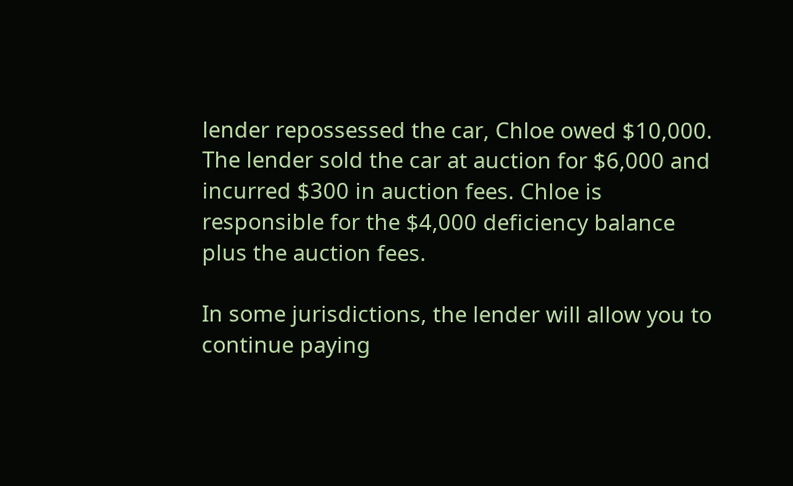lender repossessed the car, Chloe owed $10,000. The lender sold the car at auction for $6,000 and incurred $300 in auction fees. Chloe is responsible for the $4,000 deficiency balance plus the auction fees.

In some jurisdictions, the lender will allow you to continue paying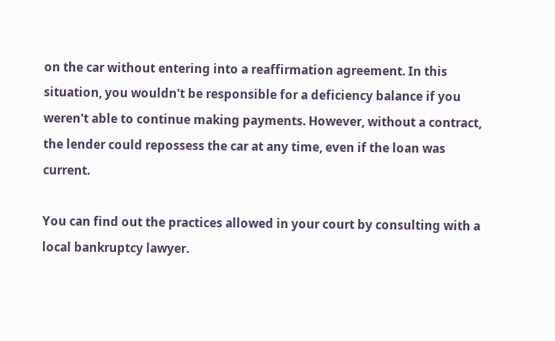on the car without entering into a reaffirmation agreement. In this situation, you wouldn't be responsible for a deficiency balance if you weren't able to continue making payments. However, without a contract, the lender could repossess the car at any time, even if the loan was current.

You can find out the practices allowed in your court by consulting with a local bankruptcy lawyer.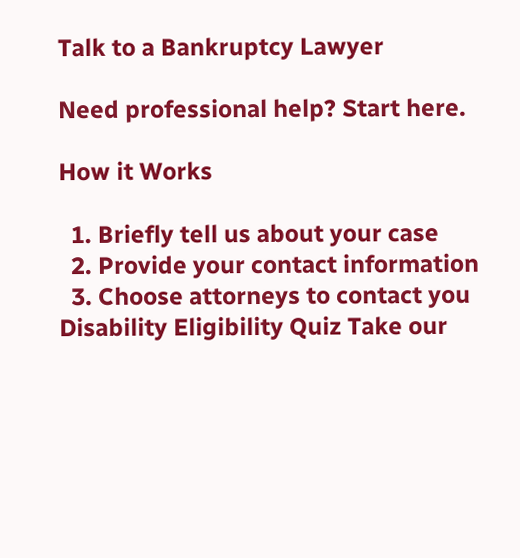Talk to a Bankruptcy Lawyer

Need professional help? Start here.

How it Works

  1. Briefly tell us about your case
  2. Provide your contact information
  3. Choose attorneys to contact you
Disability Eligibility Quiz Take our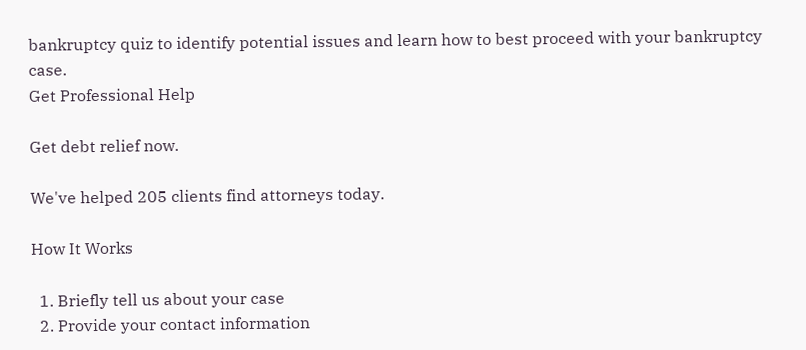bankruptcy quiz to identify potential issues and learn how to best proceed with your bankruptcy case.
Get Professional Help

Get debt relief now.

We've helped 205 clients find attorneys today.

How It Works

  1. Briefly tell us about your case
  2. Provide your contact information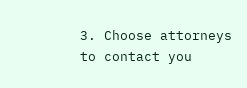3. Choose attorneys to contact you